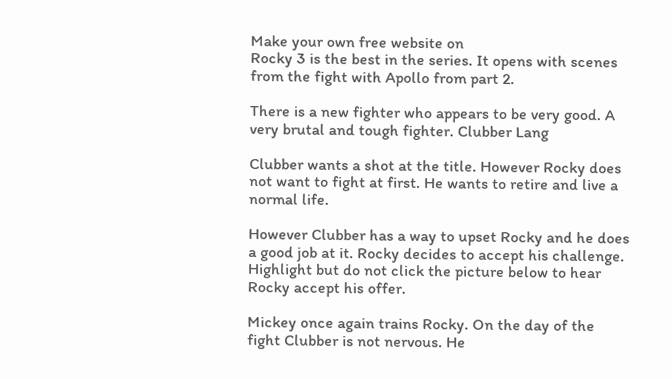Make your own free website on
Rocky 3 is the best in the series. It opens with scenes from the fight with Apollo from part 2.

There is a new fighter who appears to be very good. A very brutal and tough fighter. Clubber Lang

Clubber wants a shot at the title. However Rocky does not want to fight at first. He wants to retire and live a normal life.

However Clubber has a way to upset Rocky and he does a good job at it. Rocky decides to accept his challenge.
Highlight but do not click the picture below to hear Rocky accept his offer.

Mickey once again trains Rocky. On the day of the fight Clubber is not nervous. He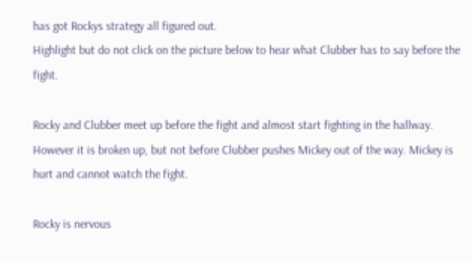has got Rockys strategy all figured out.
Highlight but do not click on the picture below to hear what Clubber has to say before the fight.

Rocky and Clubber meet up before the fight and almost start fighting in the hallway. However it is broken up, but not before Clubber pushes Mickey out of the way. Mickey is hurt and cannot watch the fight.

Rocky is nervous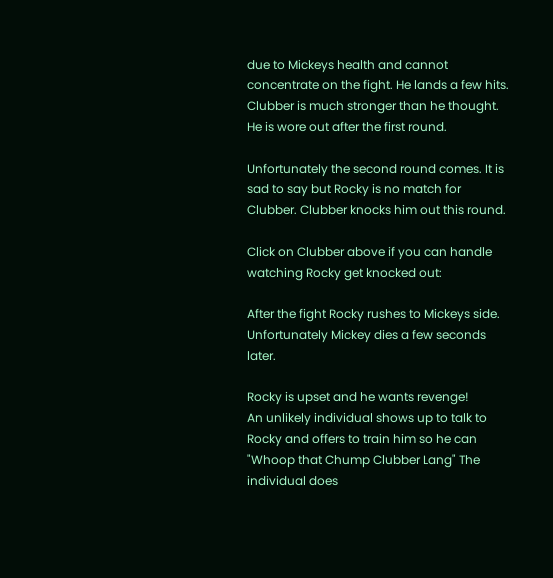due to Mickeys health and cannot concentrate on the fight. He lands a few hits. Clubber is much stronger than he thought. He is wore out after the first round.

Unfortunately the second round comes. It is sad to say but Rocky is no match for Clubber. Clubber knocks him out this round.

Click on Clubber above if you can handle watching Rocky get knocked out:

After the fight Rocky rushes to Mickeys side. Unfortunately Mickey dies a few seconds later.

Rocky is upset and he wants revenge!
An unlikely individual shows up to talk to Rocky and offers to train him so he can "Whoop that Chump Clubber Lang" The individual does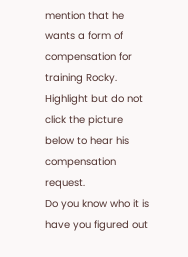mention that he wants a form of compensation for training Rocky.
Highlight but do not click the picture below to hear his compensation request.
Do you know who it is have you figured out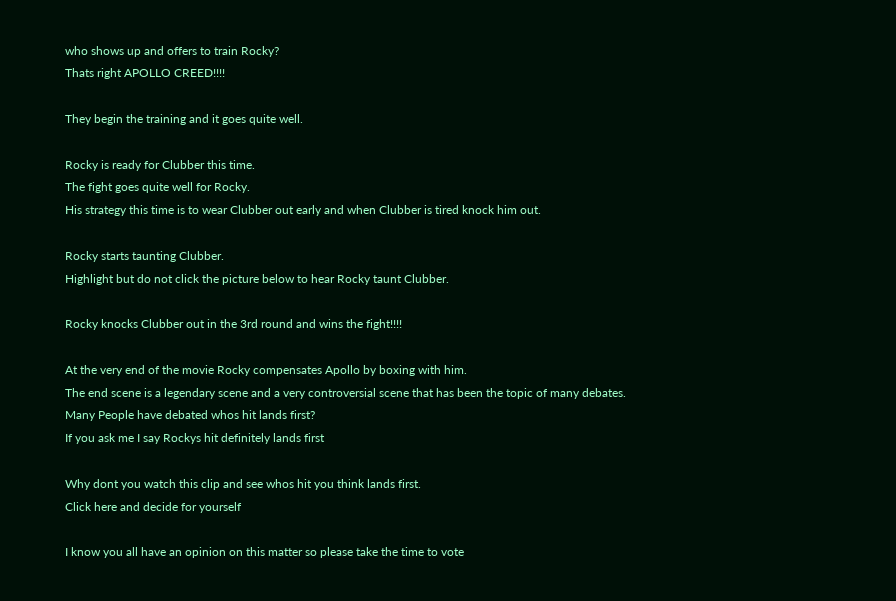who shows up and offers to train Rocky?
Thats right APOLLO CREED!!!!

They begin the training and it goes quite well.

Rocky is ready for Clubber this time.
The fight goes quite well for Rocky.
His strategy this time is to wear Clubber out early and when Clubber is tired knock him out.

Rocky starts taunting Clubber.
Highlight but do not click the picture below to hear Rocky taunt Clubber.

Rocky knocks Clubber out in the 3rd round and wins the fight!!!!

At the very end of the movie Rocky compensates Apollo by boxing with him.
The end scene is a legendary scene and a very controversial scene that has been the topic of many debates.
Many People have debated whos hit lands first?
If you ask me I say Rockys hit definitely lands first

Why dont you watch this clip and see whos hit you think lands first.
Click here and decide for yourself

I know you all have an opinion on this matter so please take the time to vote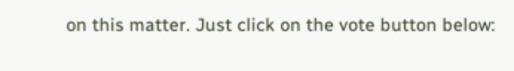on this matter. Just click on the vote button below: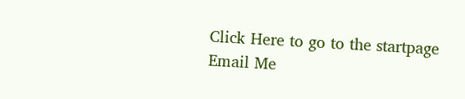Click Here to go to the startpage
Email Me